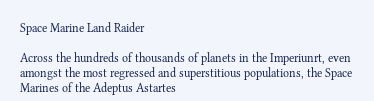Space Marine Land Raider

Across the hundreds of thousands of planets in the Imperiunrt, even amongst the most regressed and superstitious populations, the Space Marines of the Adeptus Astartes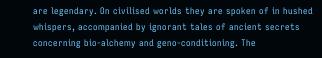are legendary. On civilised worlds they are spoken of in hushed whispers, accompanied by ignorant tales of ancient secrets concerning bio-alchemy and geno-conditioning. The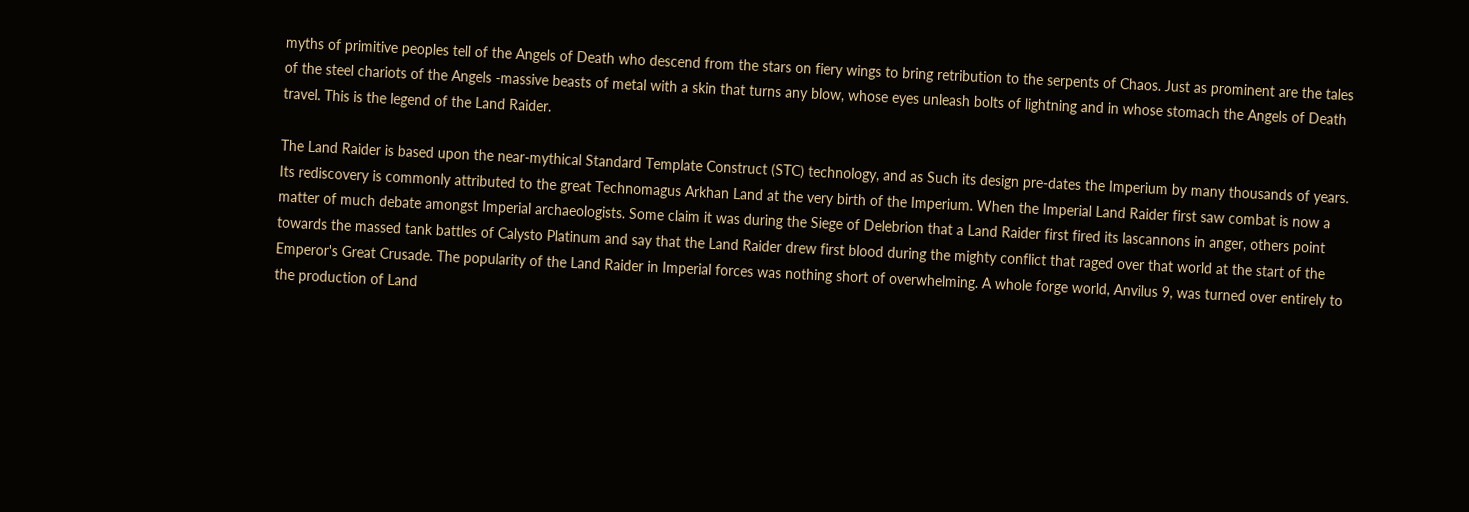myths of primitive peoples tell of the Angels of Death who descend from the stars on fiery wings to bring retribution to the serpents of Chaos. Just as prominent are the tales of the steel chariots of the Angels -massive beasts of metal with a skin that turns any blow, whose eyes unleash bolts of lightning and in whose stomach the Angels of Death travel. This is the legend of the Land Raider.

The Land Raider is based upon the near-mythical Standard Template Construct (STC) technology, and as Such its design pre-dates the Imperium by many thousands of years. Its rediscovery is commonly attributed to the great Technomagus Arkhan Land at the very birth of the Imperium. When the Imperial Land Raider first saw combat is now a matter of much debate amongst Imperial archaeologists. Some claim it was during the Siege of Delebrion that a Land Raider first fired its lascannons in anger, others point towards the massed tank battles of Calysto Platinum and say that the Land Raider drew first blood during the mighty conflict that raged over that world at the start of the Emperor's Great Crusade. The popularity of the Land Raider in Imperial forces was nothing short of overwhelming. A whole forge world, Anvilus 9, was turned over entirely to the production of Land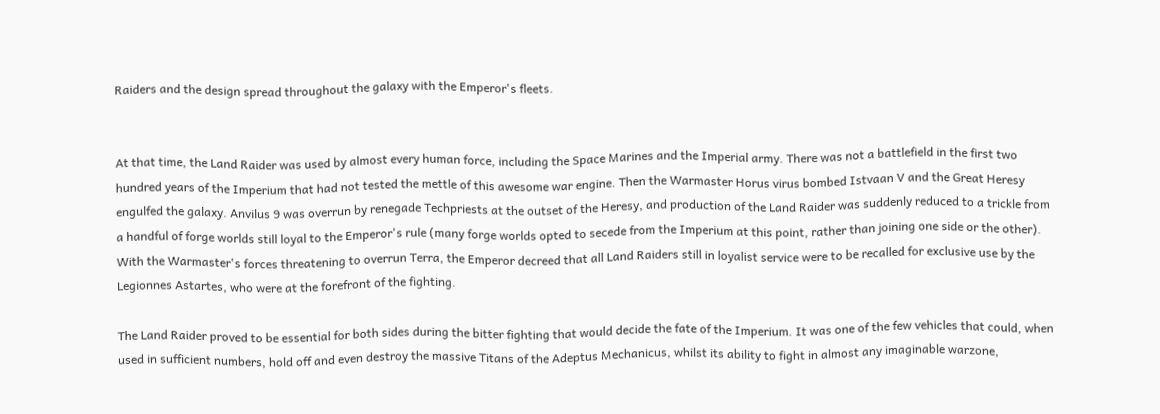Raiders and the design spread throughout the galaxy with the Emperor's fleets.


At that time, the Land Raider was used by almost every human force, including the Space Marines and the Imperial army. There was not a battlefield in the first two hundred years of the Imperium that had not tested the mettle of this awesome war engine. Then the Warmaster Horus virus bombed Istvaan V and the Great Heresy engulfed the galaxy. Anvilus 9 was overrun by renegade Techpriests at the outset of the Heresy, and production of the Land Raider was suddenly reduced to a trickle from a handful of forge worlds still loyal to the Emperor's rule (many forge worlds opted to secede from the Imperium at this point, rather than joining one side or the other). With the Warmaster's forces threatening to overrun Terra, the Emperor decreed that all Land Raiders still in loyalist service were to be recalled for exclusive use by the Legionnes Astartes, who were at the forefront of the fighting.

The Land Raider proved to be essential for both sides during the bitter fighting that would decide the fate of the Imperium. It was one of the few vehicles that could, when used in sufficient numbers, hold off and even destroy the massive Titans of the Adeptus Mechanicus, whilst its ability to fight in almost any imaginable warzone,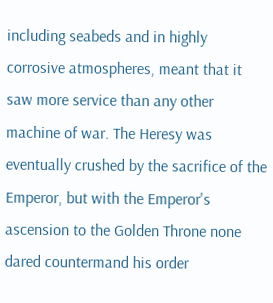including seabeds and in highly corrosive atmospheres, meant that it saw more service than any other machine of war. The Heresy was eventually crushed by the sacrifice of the Emperor, but with the Emperor's ascension to the Golden Throne none dared countermand his order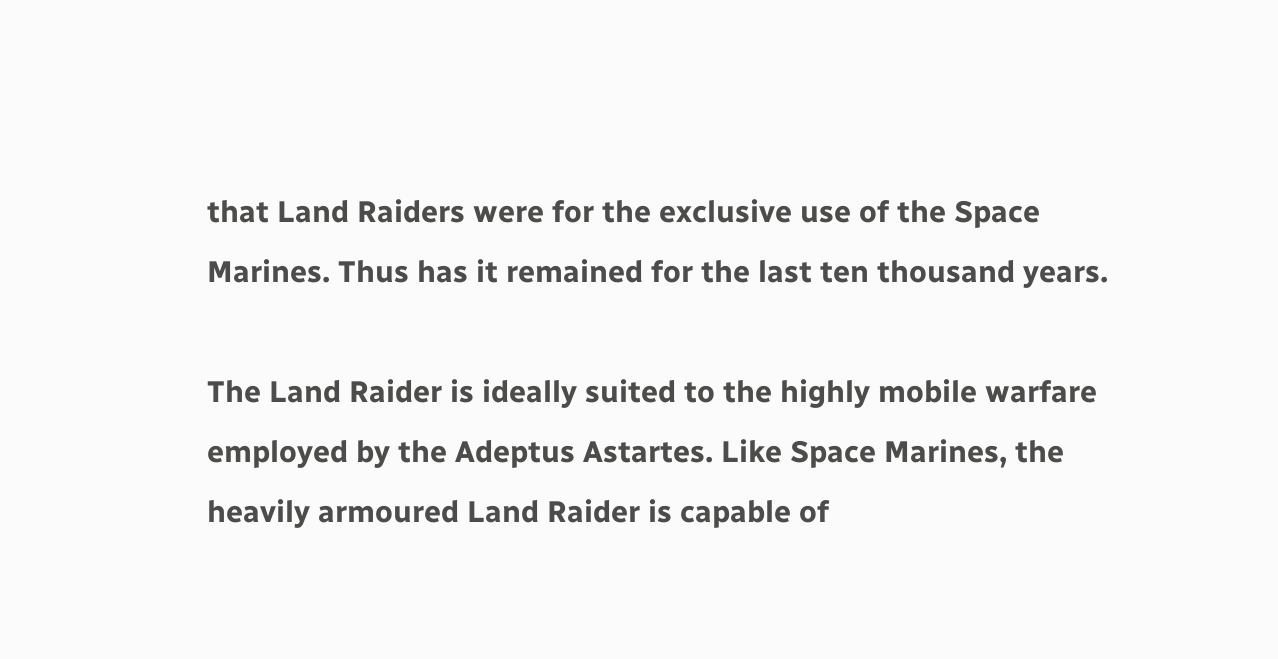that Land Raiders were for the exclusive use of the Space Marines. Thus has it remained for the last ten thousand years.

The Land Raider is ideally suited to the highly mobile warfare employed by the Adeptus Astartes. Like Space Marines, the heavily armoured Land Raider is capable of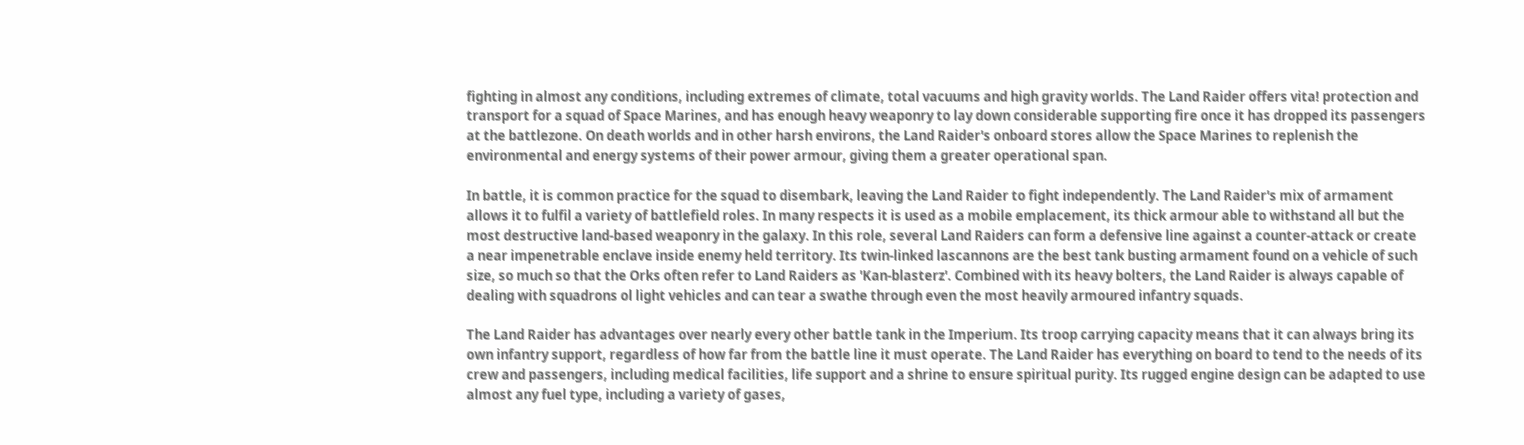fighting in almost any conditions, including extremes of climate, total vacuums and high gravity worlds. The Land Raider offers vita! protection and transport for a squad of Space Marines, and has enough heavy weaponry to lay down considerable supporting fire once it has dropped its passengers at the battlezone. On death worlds and in other harsh environs, the Land Raider's onboard stores allow the Space Marines to replenish the environmental and energy systems of their power armour, giving them a greater operational span.

In battle, it is common practice for the squad to disembark, leaving the Land Raider to fight independently. The Land Raider's mix of armament allows it to fulfil a variety of battlefield roles. In many respects it is used as a mobile emplacement, its thick armour able to withstand all but the most destructive land-based weaponry in the galaxy. In this role, several Land Raiders can form a defensive line against a counter-attack or create a near impenetrable enclave inside enemy held territory. Its twin-linked lascannons are the best tank busting armament found on a vehicle of such size, so much so that the Orks often refer to Land Raiders as 'Kan-blasterz'. Combined with its heavy bolters, the Land Raider is always capable of dealing with squadrons ol light vehicles and can tear a swathe through even the most heavily armoured infantry squads.

The Land Raider has advantages over nearly every other battle tank in the Imperium. Its troop carrying capacity means that it can always bring its own infantry support, regardless of how far from the battle line it must operate. The Land Raider has everything on board to tend to the needs of its crew and passengers, including medical facilities, life support and a shrine to ensure spiritual purity. Its rugged engine design can be adapted to use almost any fuel type, including a variety of gases,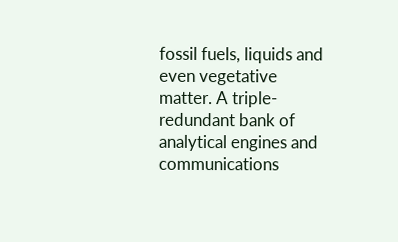fossil fuels, liquids and even vegetative matter. A triple-redundant bank of analytical engines and communications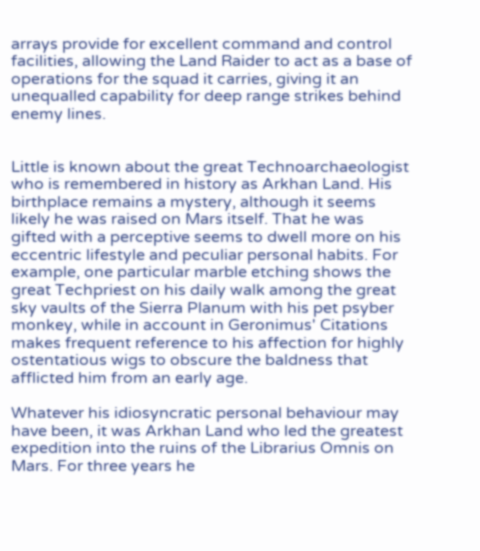arrays provide for excellent command and control facilities, allowing the Land Raider to act as a base of operations for the squad it carries, giving it an unequalled capability for deep range strikes behind enemy lines.


Little is known about the great Technoarchaeologist who is remembered in history as Arkhan Land. His birthplace remains a mystery, although it seems likely he was raised on Mars itself. That he was gifted with a perceptive seems to dwell more on his eccentric lifestyle and peculiar personal habits. For example, one particular marble etching shows the great Techpriest on his daily walk among the great sky vaults of the Sierra Planum with his pet psyber monkey, while in account in Geronimus' Citations makes frequent reference to his affection for highly ostentatious wigs to obscure the baldness that afflicted him from an early age.

Whatever his idiosyncratic personal behaviour may have been, it was Arkhan Land who led the greatest expedition into the ruins of the Librarius Omnis on Mars. For three years he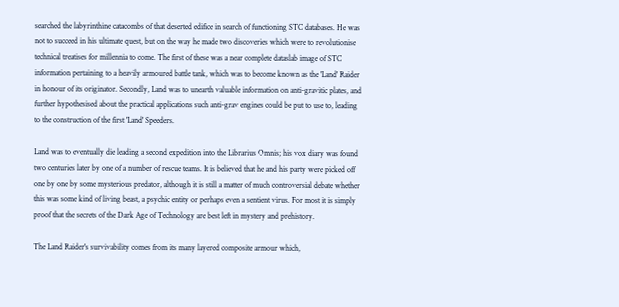searched the labyrinthine catacombs of that deserted edifice in search of functioning STC databases. He was not to succeed in his ultimate quest, but on the way he made two discoveries which were to revolutionise technical treatises for millennia to come. The first of these was a near complete dataslab image of STC information pertaining to a heavily armoured battle tank, which was to become known as the 'Land' Raider in honour of its originator. Secondly, Land was to unearth valuable information on anti-gravitic plates, and further hypothesised about the practical applications such anti-grav engines could be put to use to, leading to the construction of the first 'Land' Speeders.

Land was to eventually die leading a second expedition into the Librarius Omnis; his vox diary was found two centuries later by one of a number of rescue teams. It is believed that he and his party were picked off one by one by some mysterious predator, although it is still a matter of much controversial debate whether this was some kind of living beast, a psychic entity or perhaps even a sentient virus. For most it is simply proof that the secrets of the Dark Age of Technology are best left in mystery and prehistory.

The Land Raider's survivability comes from its many layered composite armour which,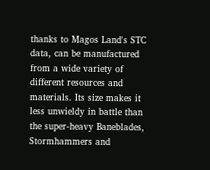thanks to Magos Land's STC data, can be manufactured from a wide variety of different resources and materials. Its size makes it less unwieldy in battle than the super-heavy Baneblades, Stormhammers and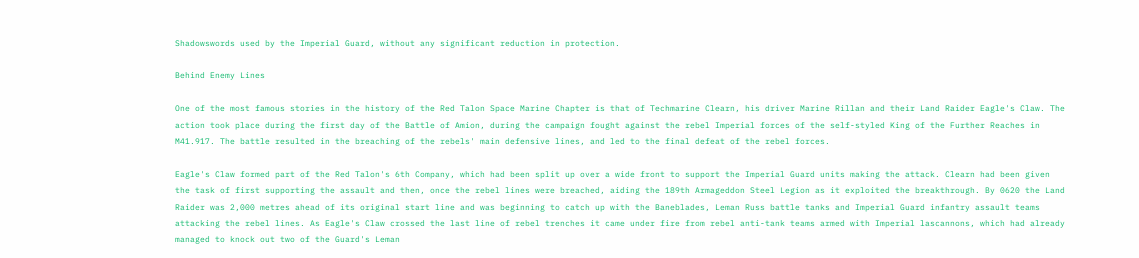Shadowswords used by the Imperial Guard, without any significant reduction in protection.

Behind Enemy Lines

One of the most famous stories in the history of the Red Talon Space Marine Chapter is that of Techmarine Clearn, his driver Marine Rillan and their Land Raider Eagle's Claw. The action took place during the first day of the Battle of Amion, during the campaign fought against the rebel Imperial forces of the self-styled King of the Further Reaches in M41.917. The battle resulted in the breaching of the rebels' main defensive lines, and led to the final defeat of the rebel forces.

Eagle's Claw formed part of the Red Talon's 6th Company, which had been split up over a wide front to support the Imperial Guard units making the attack. Clearn had been given the task of first supporting the assault and then, once the rebel lines were breached, aiding the 189th Armageddon Steel Legion as it exploited the breakthrough. By 0620 the Land Raider was 2,000 metres ahead of its original start line and was beginning to catch up with the Baneblades, Leman Russ battle tanks and Imperial Guard infantry assault teams attacking the rebel lines. As Eagle's Claw crossed the last line of rebel trenches it came under fire from rebel anti-tank teams armed with Imperial lascannons, which had already managed to knock out two of the Guard's Leman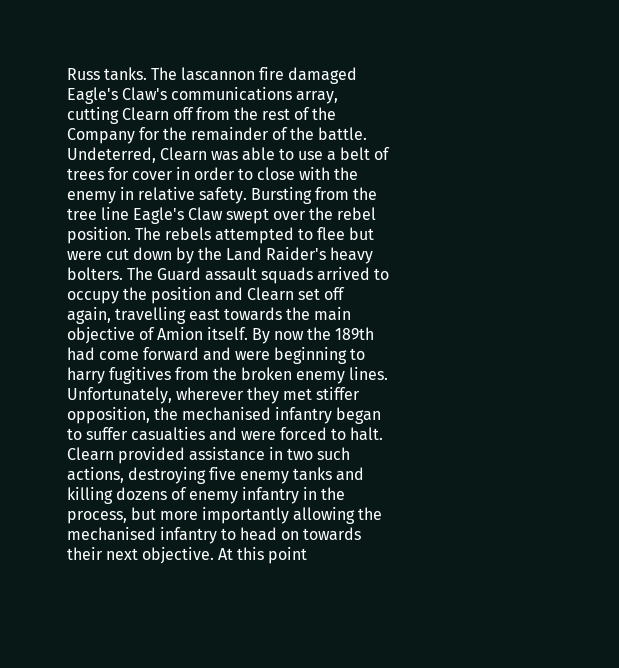Russ tanks. The lascannon fire damaged Eagle's Claw's communications array, cutting Clearn off from the rest of the Company for the remainder of the battle. Undeterred, Clearn was able to use a belt of trees for cover in order to close with the enemy in relative safety. Bursting from the tree line Eagle's Claw swept over the rebel position. The rebels attempted to flee but were cut down by the Land Raider's heavy bolters. The Guard assault squads arrived to occupy the position and Clearn set off again, travelling east towards the main objective of Amion itself. By now the 189th had come forward and were beginning to harry fugitives from the broken enemy lines. Unfortunately, wherever they met stiffer opposition, the mechanised infantry began to suffer casualties and were forced to halt. Clearn provided assistance in two such actions, destroying five enemy tanks and killing dozens of enemy infantry in the process, but more importantly allowing the mechanised infantry to head on towards their next objective. At this point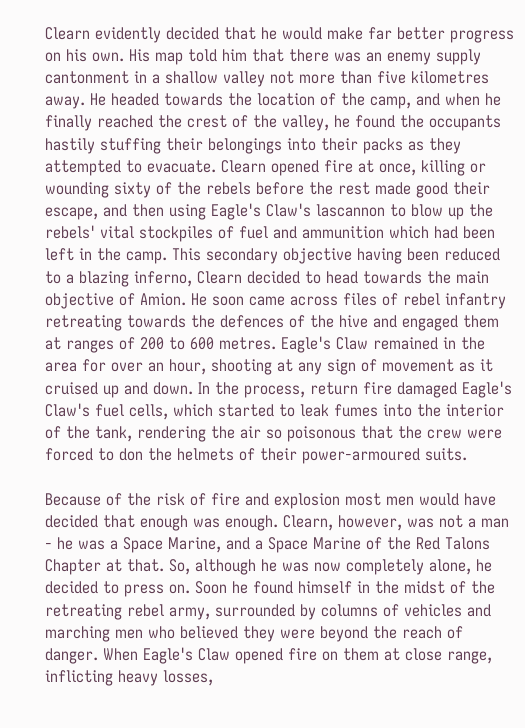Clearn evidently decided that he would make far better progress on his own. His map told him that there was an enemy supply cantonment in a shallow valley not more than five kilometres away. He headed towards the location of the camp, and when he finally reached the crest of the valley, he found the occupants hastily stuffing their belongings into their packs as they attempted to evacuate. Clearn opened fire at once, killing or wounding sixty of the rebels before the rest made good their escape, and then using Eagle's Claw's lascannon to blow up the rebels' vital stockpiles of fuel and ammunition which had been left in the camp. This secondary objective having been reduced to a blazing inferno, Clearn decided to head towards the main objective of Amion. He soon came across files of rebel infantry retreating towards the defences of the hive and engaged them at ranges of 200 to 600 metres. Eagle's Claw remained in the area for over an hour, shooting at any sign of movement as it cruised up and down. In the process, return fire damaged Eagle's Claw's fuel cells, which started to leak fumes into the interior of the tank, rendering the air so poisonous that the crew were forced to don the helmets of their power-armoured suits.

Because of the risk of fire and explosion most men would have decided that enough was enough. Clearn, however, was not a man - he was a Space Marine, and a Space Marine of the Red Talons Chapter at that. So, although he was now completely alone, he decided to press on. Soon he found himself in the midst of the retreating rebel army, surrounded by columns of vehicles and marching men who believed they were beyond the reach of danger. When Eagle's Claw opened fire on them at close range, inflicting heavy losses,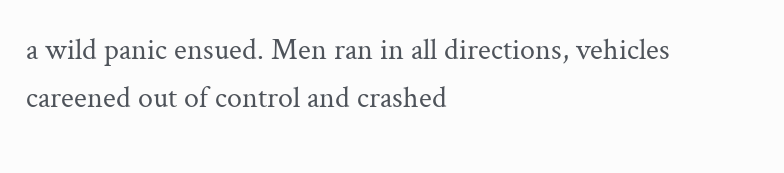a wild panic ensued. Men ran in all directions, vehicles careened out of control and crashed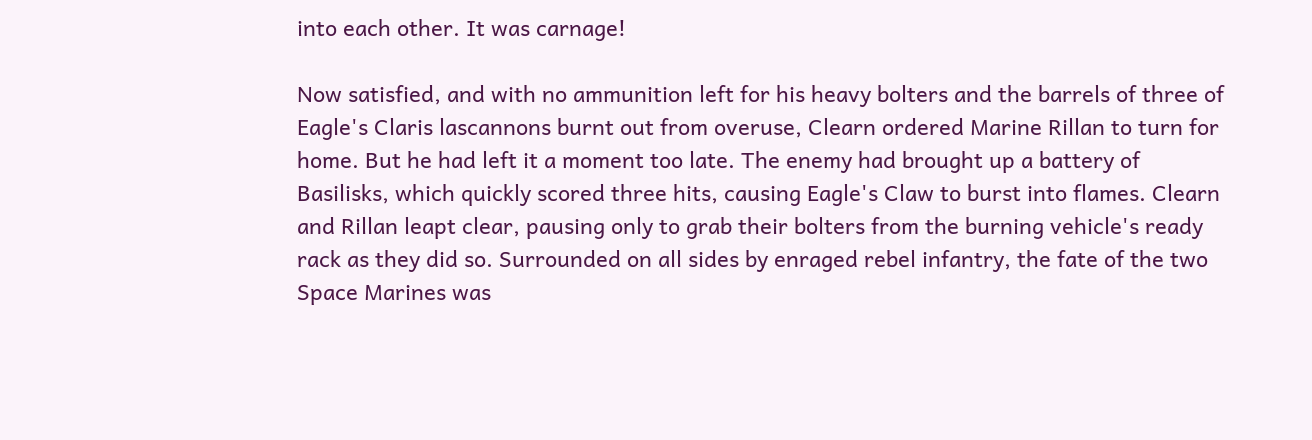into each other. It was carnage!

Now satisfied, and with no ammunition left for his heavy bolters and the barrels of three of Eagle's Claris lascannons burnt out from overuse, Clearn ordered Marine Rillan to turn for home. But he had left it a moment too late. The enemy had brought up a battery of Basilisks, which quickly scored three hits, causing Eagle's Claw to burst into flames. Clearn and Rillan leapt clear, pausing only to grab their bolters from the burning vehicle's ready rack as they did so. Surrounded on all sides by enraged rebel infantry, the fate of the two Space Marines was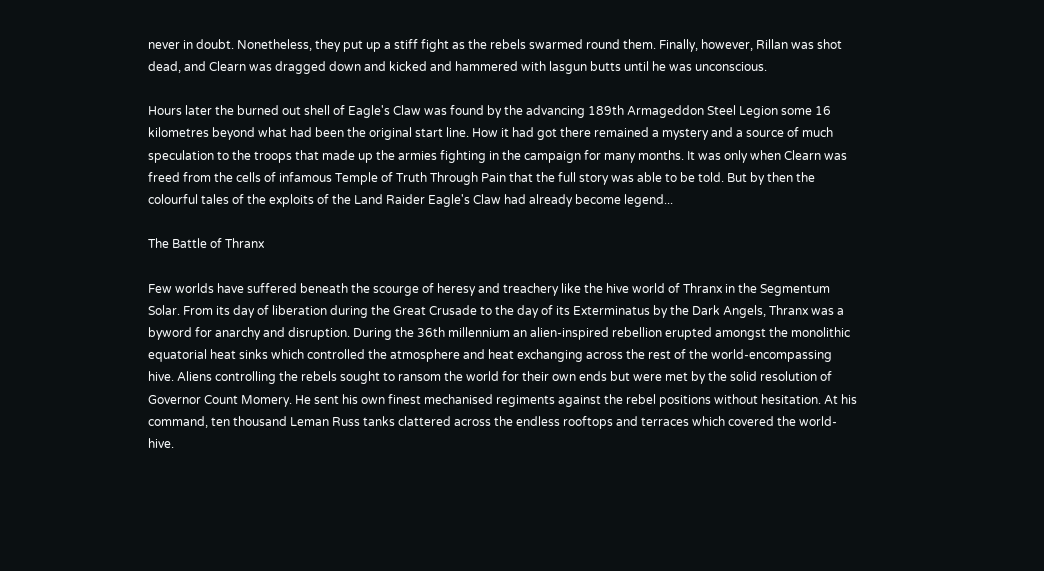never in doubt. Nonetheless, they put up a stiff fight as the rebels swarmed round them. Finally, however, Rillan was shot dead, and Clearn was dragged down and kicked and hammered with lasgun butts until he was unconscious.

Hours later the burned out shell of Eagle's Claw was found by the advancing 189th Armageddon Steel Legion some 16 kilometres beyond what had been the original start line. How it had got there remained a mystery and a source of much speculation to the troops that made up the armies fighting in the campaign for many months. It was only when Clearn was freed from the cells of infamous Temple of Truth Through Pain that the full story was able to be told. But by then the colourful tales of the exploits of the Land Raider Eagle's Claw had already become legend...

The Battle of Thranx

Few worlds have suffered beneath the scourge of heresy and treachery like the hive world of Thranx in the Segmentum Solar. From its day of liberation during the Great Crusade to the day of its Exterminatus by the Dark Angels, Thranx was a byword for anarchy and disruption. During the 36th millennium an alien-inspired rebellion erupted amongst the monolithic equatorial heat sinks which controlled the atmosphere and heat exchanging across the rest of the world-encompassing hive. Aliens controlling the rebels sought to ransom the world for their own ends but were met by the solid resolution of Governor Count Momery. He sent his own finest mechanised regiments against the rebel positions without hesitation. At his command, ten thousand Leman Russ tanks clattered across the endless rooftops and terraces which covered the world-hive.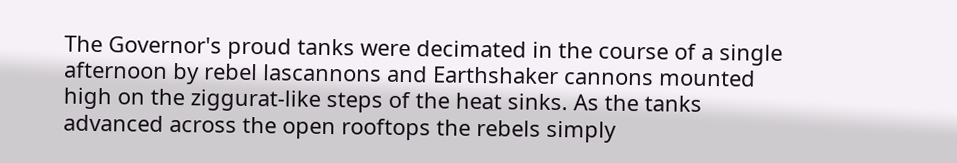The Governor's proud tanks were decimated in the course of a single afternoon by rebel lascannons and Earthshaker cannons mounted high on the ziggurat-like steps of the heat sinks. As the tanks advanced across the open rooftops the rebels simply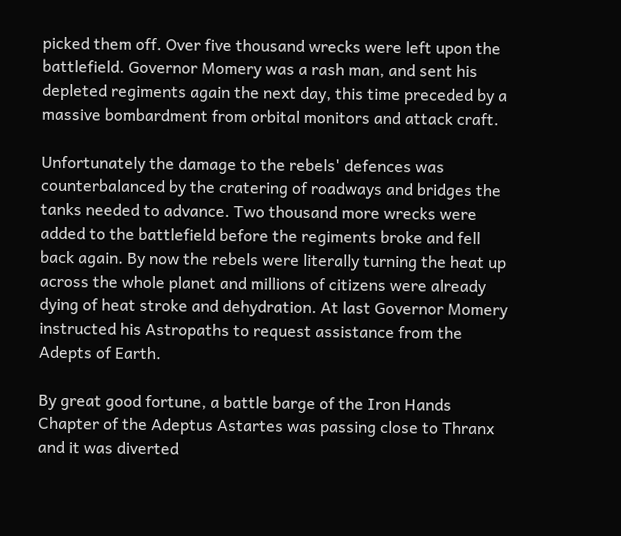picked them off. Over five thousand wrecks were left upon the battlefield. Governor Momery was a rash man, and sent his depleted regiments again the next day, this time preceded by a massive bombardment from orbital monitors and attack craft.

Unfortunately the damage to the rebels' defences was counterbalanced by the cratering of roadways and bridges the tanks needed to advance. Two thousand more wrecks were added to the battlefield before the regiments broke and fell back again. By now the rebels were literally turning the heat up across the whole planet and millions of citizens were already dying of heat stroke and dehydration. At last Governor Momery instructed his Astropaths to request assistance from the Adepts of Earth.

By great good fortune, a battle barge of the Iron Hands Chapter of the Adeptus Astartes was passing close to Thranx and it was diverted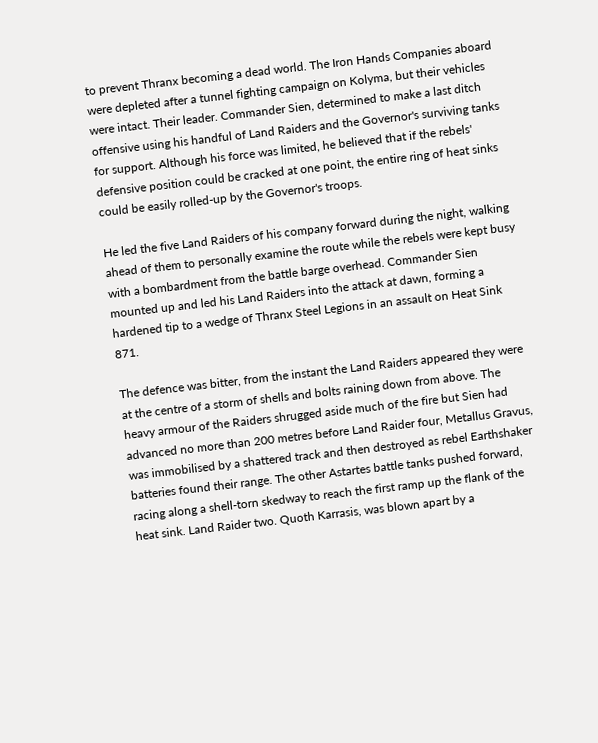to prevent Thranx becoming a dead world. The Iron Hands Companies aboard were depleted after a tunnel fighting campaign on Kolyma, but their vehicles were intact. Their leader. Commander Sien, determined to make a last ditch offensive using his handful of Land Raiders and the Governor's surviving tanks for support. Although his force was limited, he believed that if the rebels' defensive position could be cracked at one point, the entire ring of heat sinks could be easily rolled-up by the Governor's troops.

He led the five Land Raiders of his company forward during the night, walking ahead of them to personally examine the route while the rebels were kept busy with a bombardment from the battle barge overhead. Commander Sien mounted up and led his Land Raiders into the attack at dawn, forming a hardened tip to a wedge of Thranx Steel Legions in an assault on Heat Sink 871.

The defence was bitter, from the instant the Land Raiders appeared they were at the centre of a storm of shells and bolts raining down from above. The heavy armour of the Raiders shrugged aside much of the fire but Sien had advanced no more than 200 metres before Land Raider four, Metallus Gravus, was immobilised by a shattered track and then destroyed as rebel Earthshaker batteries found their range. The other Astartes battle tanks pushed forward, racing along a shell-torn skedway to reach the first ramp up the flank of the heat sink. Land Raider two. Quoth Karrasis, was blown apart by a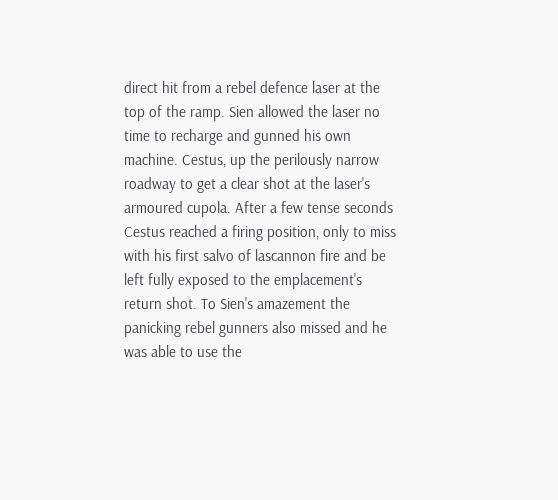direct hit from a rebel defence laser at the top of the ramp. Sien allowed the laser no time to recharge and gunned his own machine. Cestus, up the perilously narrow roadway to get a clear shot at the laser's armoured cupola. After a few tense seconds Cestus reached a firing position, only to miss with his first salvo of lascannon fire and be left fully exposed to the emplacement's return shot. To Sien's amazement the panicking rebel gunners also missed and he was able to use the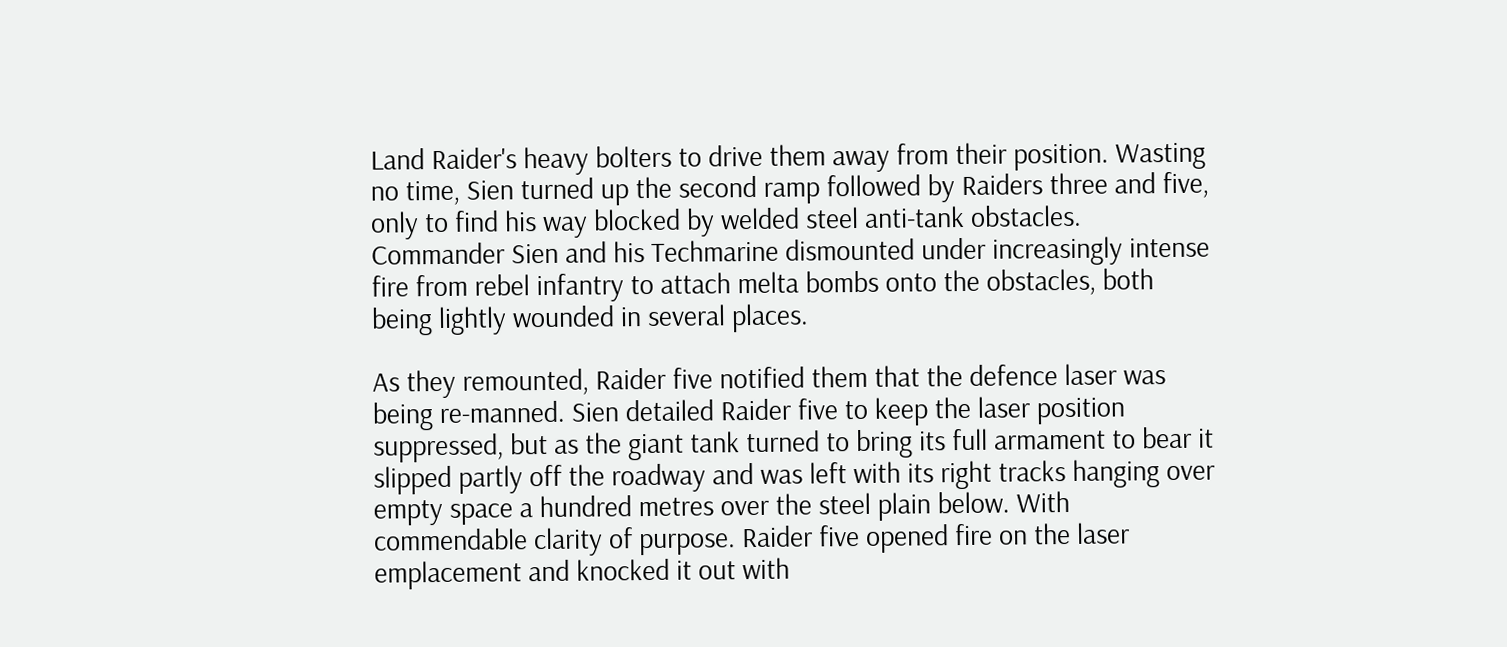Land Raider's heavy bolters to drive them away from their position. Wasting no time, Sien turned up the second ramp followed by Raiders three and five, only to find his way blocked by welded steel anti-tank obstacles. Commander Sien and his Techmarine dismounted under increasingly intense fire from rebel infantry to attach melta bombs onto the obstacles, both being lightly wounded in several places.

As they remounted, Raider five notified them that the defence laser was being re-manned. Sien detailed Raider five to keep the laser position suppressed, but as the giant tank turned to bring its full armament to bear it slipped partly off the roadway and was left with its right tracks hanging over empty space a hundred metres over the steel plain below. With commendable clarity of purpose. Raider five opened fire on the laser emplacement and knocked it out with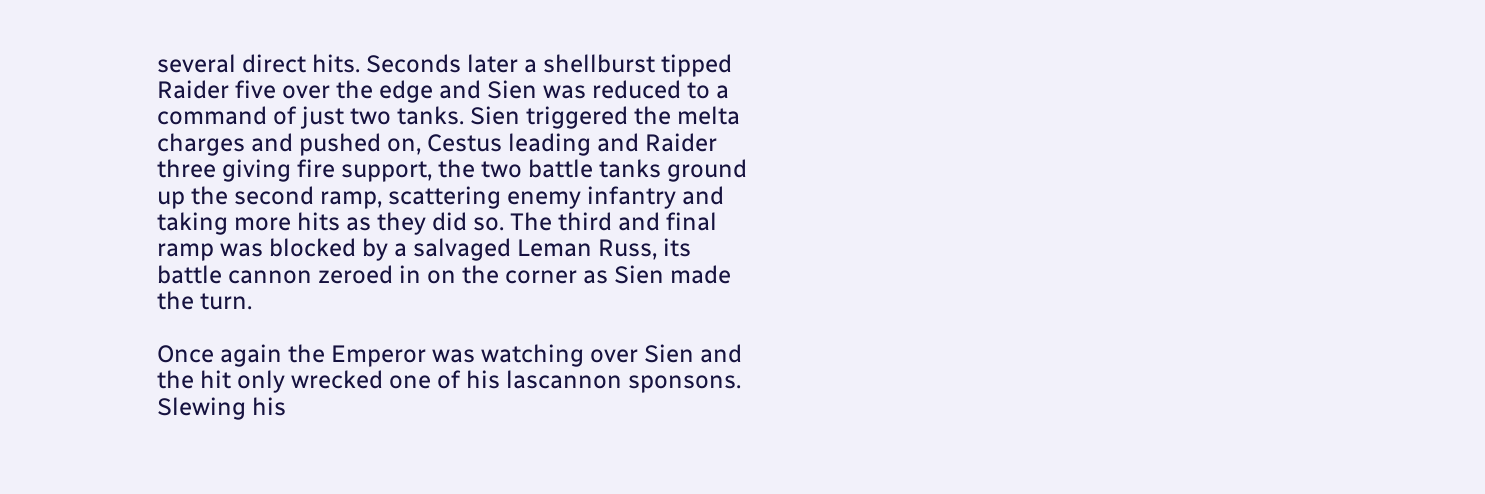several direct hits. Seconds later a shellburst tipped Raider five over the edge and Sien was reduced to a command of just two tanks. Sien triggered the melta charges and pushed on, Cestus leading and Raider three giving fire support, the two battle tanks ground up the second ramp, scattering enemy infantry and taking more hits as they did so. The third and final ramp was blocked by a salvaged Leman Russ, its battle cannon zeroed in on the corner as Sien made the turn.

Once again the Emperor was watching over Sien and the hit only wrecked one of his lascannon sponsons. Slewing his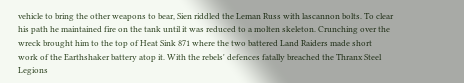vehicle to bring the other weapons to bear, Sien riddled the Leman Russ with lascannon bolts. To clear his path he maintained fire on the tank until it was reduced to a molten skeleton. Crunching over the wreck brought him to the top of Heat Sink 871 where the two battered Land Raiders made short work of the Earthshaker battery atop it. With the rebels' defences fatally breached the Thranx Steel Legions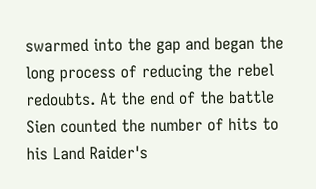swarmed into the gap and began the long process of reducing the rebel redoubts. At the end of the battle Sien counted the number of hits to his Land Raider's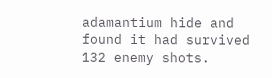adamantium hide and found it had survived 132 enemy shots.